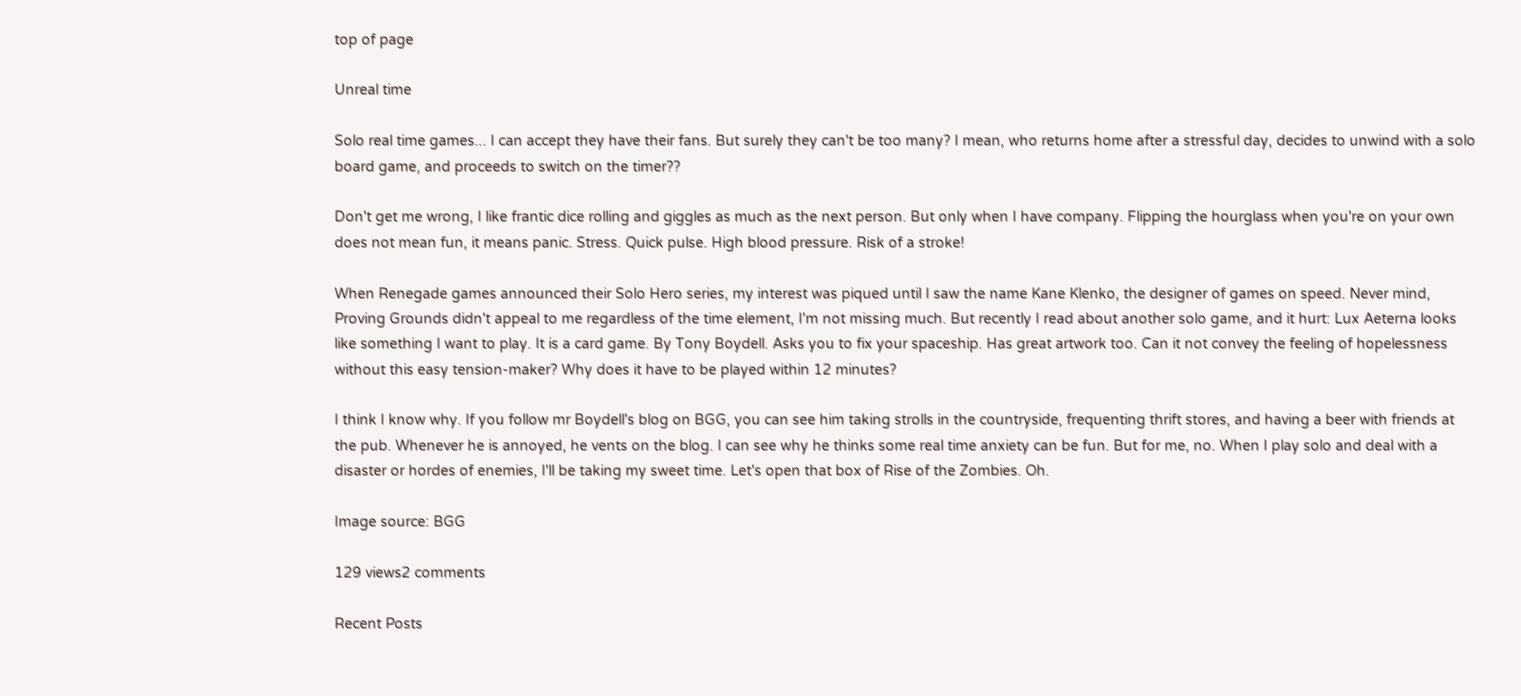top of page

Unreal time

Solo real time games... I can accept they have their fans. But surely they can't be too many? I mean, who returns home after a stressful day, decides to unwind with a solo board game, and proceeds to switch on the timer??

Don't get me wrong, I like frantic dice rolling and giggles as much as the next person. But only when I have company. Flipping the hourglass when you're on your own does not mean fun, it means panic. Stress. Quick pulse. High blood pressure. Risk of a stroke!

When Renegade games announced their Solo Hero series, my interest was piqued until I saw the name Kane Klenko, the designer of games on speed. Never mind, Proving Grounds didn't appeal to me regardless of the time element, I'm not missing much. But recently I read about another solo game, and it hurt: Lux Aeterna looks like something I want to play. It is a card game. By Tony Boydell. Asks you to fix your spaceship. Has great artwork too. Can it not convey the feeling of hopelessness without this easy tension-maker? Why does it have to be played within 12 minutes?

I think I know why. If you follow mr Boydell's blog on BGG, you can see him taking strolls in the countryside, frequenting thrift stores, and having a beer with friends at the pub. Whenever he is annoyed, he vents on the blog. I can see why he thinks some real time anxiety can be fun. But for me, no. When I play solo and deal with a disaster or hordes of enemies, I'll be taking my sweet time. Let's open that box of Rise of the Zombies. Oh.

Image source: BGG

129 views2 comments

Recent Posts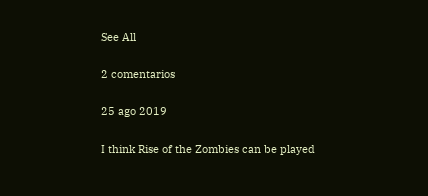See All

2 comentarios

25 ago 2019

I think Rise of the Zombies can be played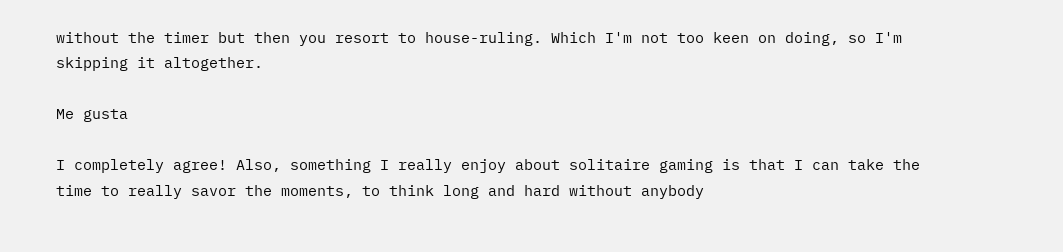without the timer but then you resort to house-ruling. Which I'm not too keen on doing, so I'm skipping it altogether.

Me gusta

I completely agree! Also, something I really enjoy about solitaire gaming is that I can take the time to really savor the moments, to think long and hard without anybody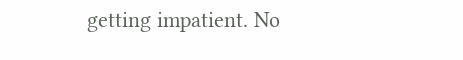getting impatient. No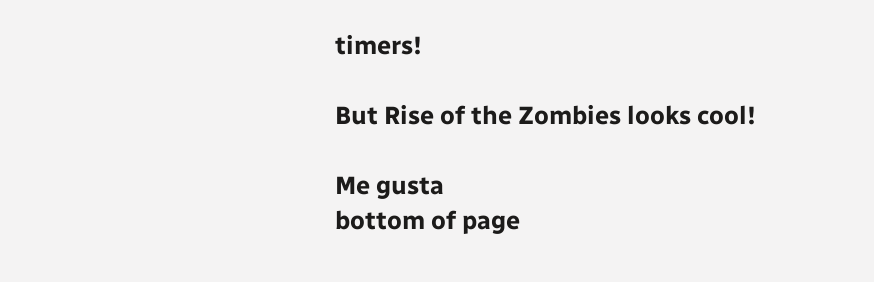timers!

But Rise of the Zombies looks cool!

Me gusta
bottom of page